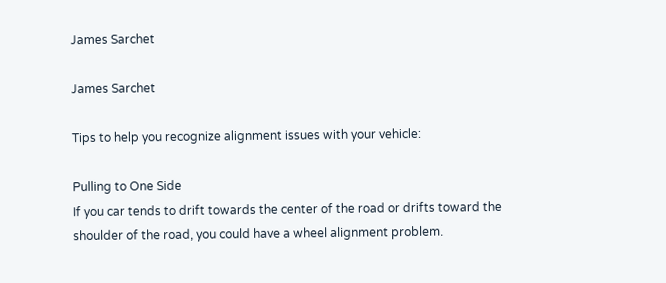James Sarchet

James Sarchet

Tips to help you recognize alignment issues with your vehicle:

Pulling to One Side
If you car tends to drift towards the center of the road or drifts toward the shoulder of the road, you could have a wheel alignment problem.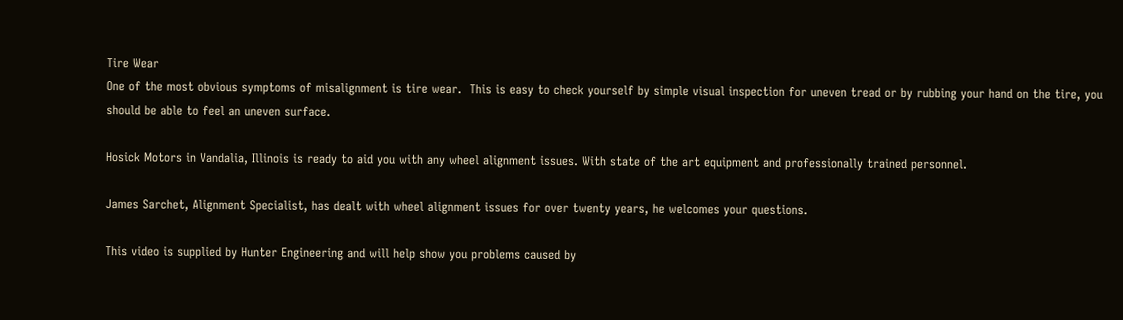Tire Wear
One of the most obvious symptoms of misalignment is tire wear.  This is easy to check yourself by simple visual inspection for uneven tread or by rubbing your hand on the tire, you should be able to feel an uneven surface.

Hosick Motors in Vandalia, Illinois is ready to aid you with any wheel alignment issues. With state of the art equipment and professionally trained personnel.

James Sarchet, Alignment Specialist, has dealt with wheel alignment issues for over twenty years, he welcomes your questions.

This video is supplied by Hunter Engineering and will help show you problems caused by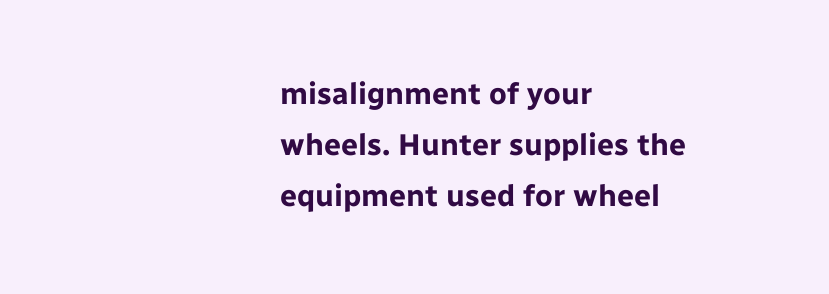misalignment of your wheels. Hunter supplies the equipment used for wheel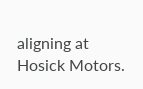aligning at Hosick Motors.